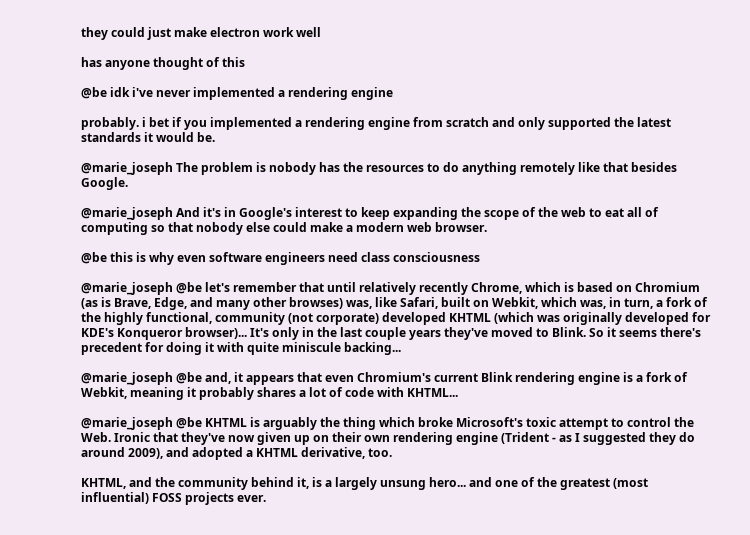they could just make electron work well

has anyone thought of this

@be idk i've never implemented a rendering engine

probably. i bet if you implemented a rendering engine from scratch and only supported the latest standards it would be.

@marie_joseph The problem is nobody has the resources to do anything remotely like that besides Google.

@marie_joseph And it's in Google's interest to keep expanding the scope of the web to eat all of computing so that nobody else could make a modern web browser.

@be this is why even software engineers need class consciousness

@marie_joseph @be let's remember that until relatively recently Chrome, which is based on Chromium (as is Brave, Edge, and many other browses) was, like Safari, built on Webkit, which was, in turn, a fork of the highly functional, community (not corporate) developed KHTML (which was originally developed for KDE's Konqueror browser)... It's only in the last couple years they've moved to Blink. So it seems there's precedent for doing it with quite miniscule backing...

@marie_joseph @be and, it appears that even Chromium's current Blink rendering engine is a fork of Webkit, meaning it probably shares a lot of code with KHTML...

@marie_joseph @be KHTML is arguably the thing which broke Microsoft's toxic attempt to control the Web. Ironic that they've now given up on their own rendering engine (Trident - as I suggested they do around 2009), and adopted a KHTML derivative, too.

KHTML, and the community behind it, is a largely unsung hero... and one of the greatest (most influential) FOSS projects ever.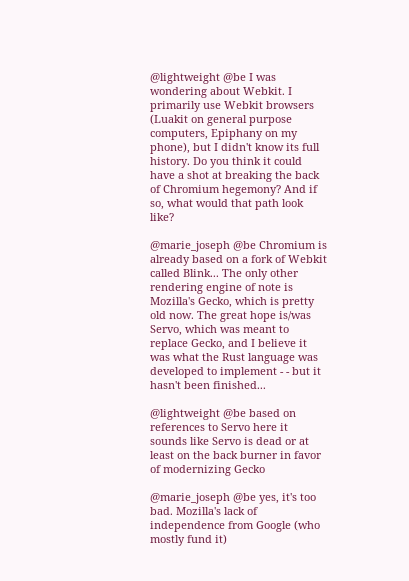@lightweight @be I was wondering about Webkit. I primarily use Webkit browsers (Luakit on general purpose computers, Epiphany on my phone), but I didn't know its full history. Do you think it could have a shot at breaking the back of Chromium hegemony? And if so, what would that path look like?

@marie_joseph @be Chromium is already based on a fork of Webkit called Blink... The only other rendering engine of note is Mozilla's Gecko, which is pretty old now. The great hope is/was Servo, which was meant to replace Gecko, and I believe it was what the Rust language was developed to implement - - but it hasn't been finished...

@lightweight @be based on references to Servo here it sounds like Servo is dead or at least on the back burner in favor of modernizing Gecko

@marie_joseph @be yes, it's too bad. Mozilla's lack of independence from Google (who mostly fund it)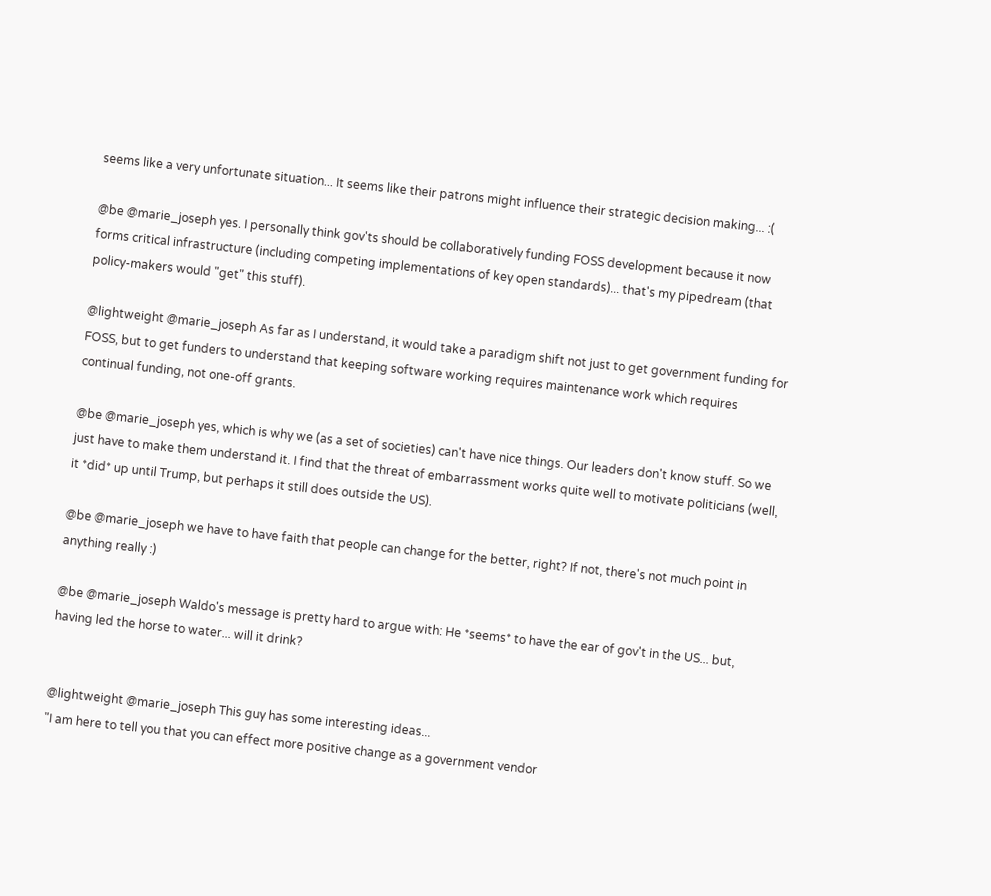seems like a very unfortunate situation... It seems like their patrons might influence their strategic decision making... :(

@be @marie_joseph yes. I personally think gov'ts should be collaboratively funding FOSS development because it now forms critical infrastructure (including competing implementations of key open standards)... that's my pipedream (that policy-makers would "get" this stuff).

@lightweight @marie_joseph As far as I understand, it would take a paradigm shift not just to get government funding for FOSS, but to get funders to understand that keeping software working requires maintenance work which requires continual funding, not one-off grants.

@be @marie_joseph yes, which is why we (as a set of societies) can't have nice things. Our leaders don't know stuff. So we just have to make them understand it. I find that the threat of embarrassment works quite well to motivate politicians (well, it *did* up until Trump, but perhaps it still does outside the US).

@be @marie_joseph we have to have faith that people can change for the better, right? If not, there's not much point in anything really :)

@be @marie_joseph Waldo's message is pretty hard to argue with: He *seems* to have the ear of gov't in the US... but, having led the horse to water... will it drink?


@lightweight @marie_joseph This guy has some interesting ideas...
"I am here to tell you that you can effect more positive change as a government vendor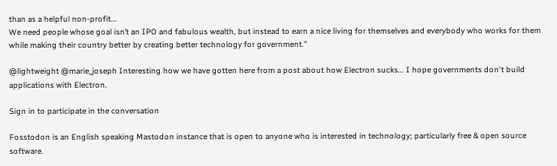than as a helpful non-profit...
We need people whose goal isn’t an IPO and fabulous wealth, but instead to earn a nice living for themselves and everybody who works for them while making their country better by creating better technology for government."

@lightweight @marie_joseph Interesting how we have gotten here from a post about how Electron sucks... I hope governments don't build applications with Electron.

Sign in to participate in the conversation

Fosstodon is an English speaking Mastodon instance that is open to anyone who is interested in technology; particularly free & open source software.